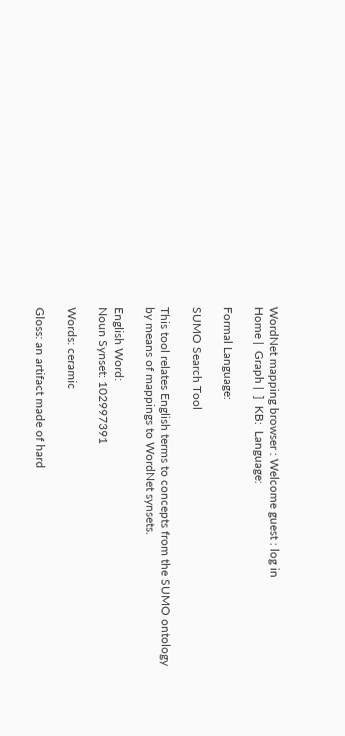WordNet mapping browser : Welcome guest : log in
Home |  Graph |  ]  KB:  Language:

Formal Language:

SUMO Search Tool

This tool relates English terms to concepts from the SUMO ontology by means of mappings to WordNet synsets.

English Word:
Noun Synset: 102997391

Words: ceramic

Gloss: an artifact made of hard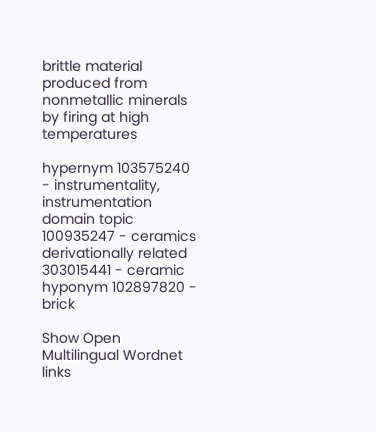brittle material produced from nonmetallic minerals by firing at high temperatures

hypernym 103575240 - instrumentality, instrumentation
domain topic 100935247 - ceramics
derivationally related 303015441 - ceramic
hyponym 102897820 - brick

Show Open Multilingual Wordnet links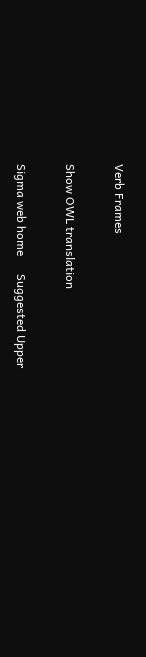Verb Frames

Show OWL translation

Sigma web home      Suggested Upper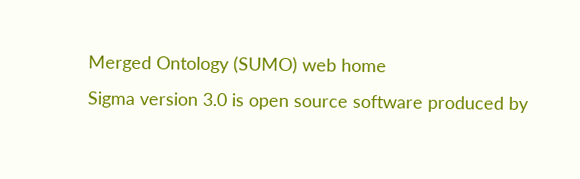Merged Ontology (SUMO) web home
Sigma version 3.0 is open source software produced by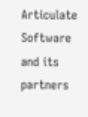Articulate Software and its partners